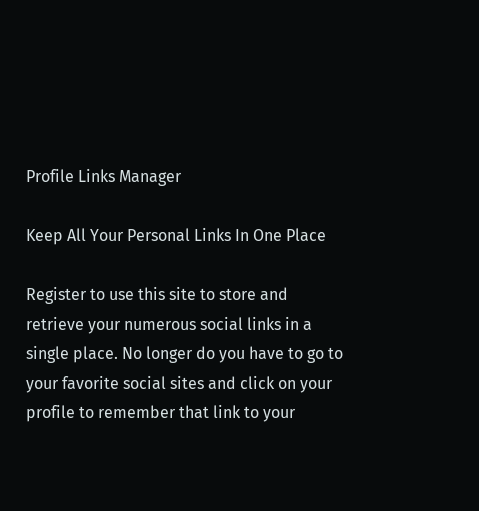Profile Links Manager

Keep All Your Personal Links In One Place

Register to use this site to store and retrieve your numerous social links in a single place. No longer do you have to go to your favorite social sites and click on your profile to remember that link to your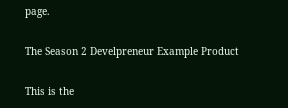page.

The Season 2 Develpreneur Example Product

This is the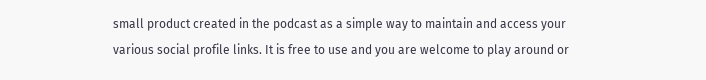small product created in the podcast as a simple way to maintain and access your various social profile links. It is free to use and you are welcome to play around or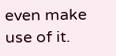even make use of it.